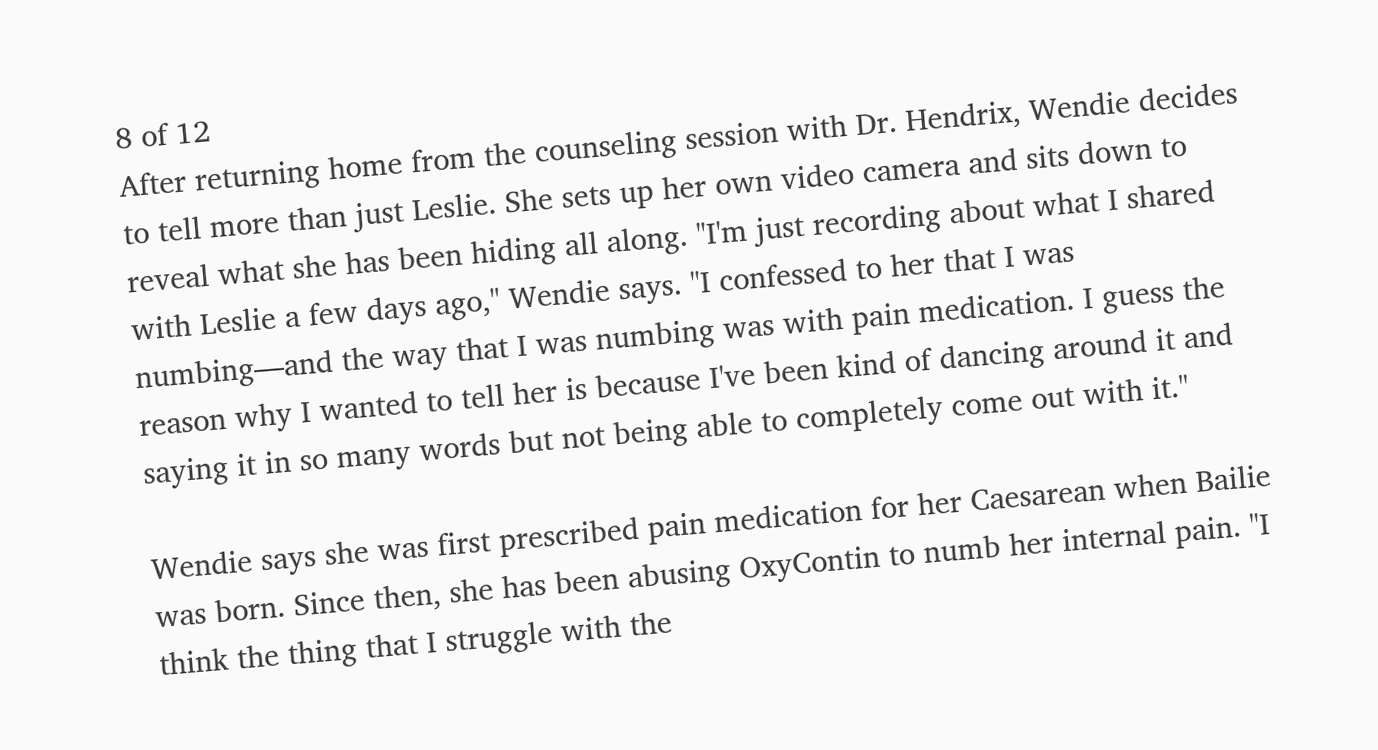8 of 12
After returning home from the counseling session with Dr. Hendrix, Wendie decides to tell more than just Leslie. She sets up her own video camera and sits down to reveal what she has been hiding all along. "I'm just recording about what I shared with Leslie a few days ago," Wendie says. "I confessed to her that I was numbing—and the way that I was numbing was with pain medication. I guess the reason why I wanted to tell her is because I've been kind of dancing around it and saying it in so many words but not being able to completely come out with it."

Wendie says she was first prescribed pain medication for her Caesarean when Bailie was born. Since then, she has been abusing OxyContin to numb her internal pain. "I think the thing that I struggle with the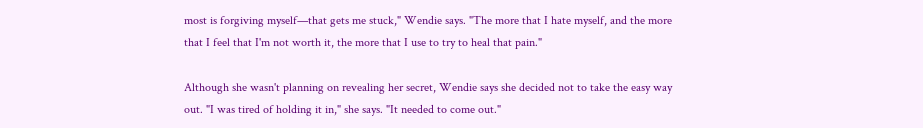most is forgiving myself—that gets me stuck," Wendie says. "The more that I hate myself, and the more that I feel that I'm not worth it, the more that I use to try to heal that pain."

Although she wasn't planning on revealing her secret, Wendie says she decided not to take the easy way out. "I was tired of holding it in," she says. "It needed to come out."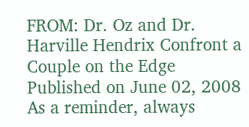FROM: Dr. Oz and Dr. Harville Hendrix Confront a Couple on the Edge
Published on June 02, 2008
As a reminder, always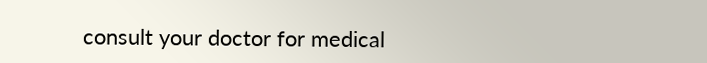consult your doctor for medical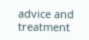advice and treatment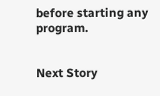before starting any program.


Next Story